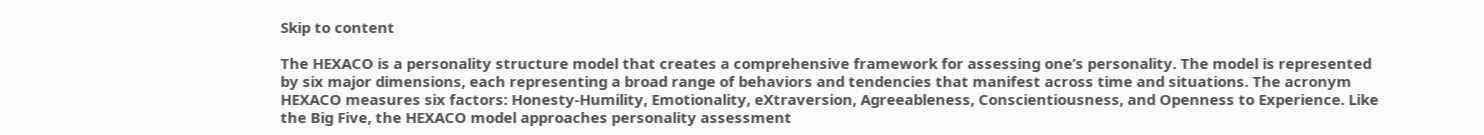Skip to content

The HEXACO is a personality structure model that creates a comprehensive framework for assessing one’s personality. The model is represented by six major dimensions, each representing a broad range of behaviors and tendencies that manifest across time and situations. The acronym HEXACO measures six factors: Honesty-Humility, Emotionality, eXtraversion, Agreeableness, Conscientiousness, and Openness to Experience. Like the Big Five, the HEXACO model approaches personality assessment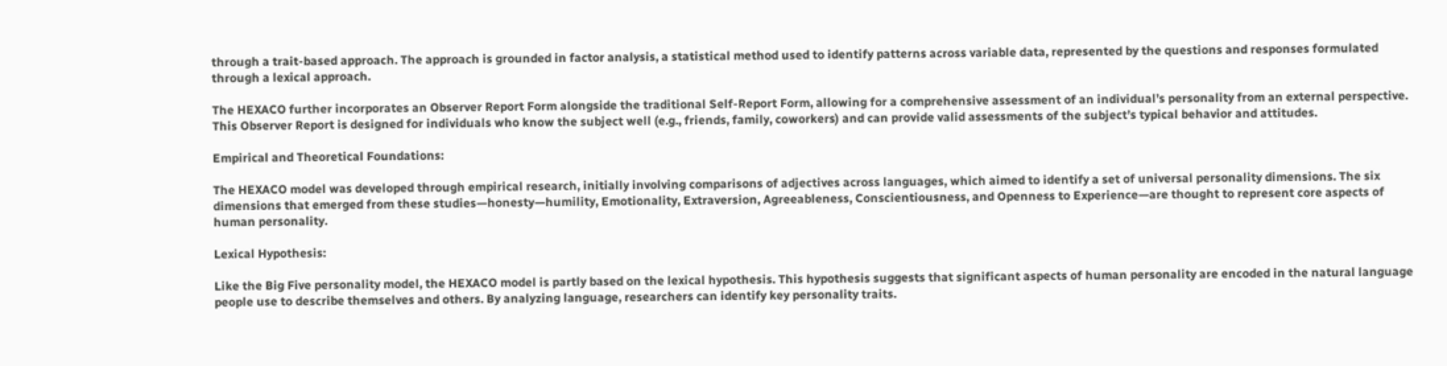through a trait-based approach. The approach is grounded in factor analysis, a statistical method used to identify patterns across variable data, represented by the questions and responses formulated through a lexical approach.

The HEXACO further incorporates an Observer Report Form alongside the traditional Self-Report Form, allowing for a comprehensive assessment of an individual’s personality from an external perspective. This Observer Report is designed for individuals who know the subject well (e.g., friends, family, coworkers) and can provide valid assessments of the subject’s typical behavior and attitudes.

Empirical and Theoretical Foundations:

The HEXACO model was developed through empirical research, initially involving comparisons of adjectives across languages, which aimed to identify a set of universal personality dimensions. The six dimensions that emerged from these studies—honesty—humility, Emotionality, Extraversion, Agreeableness, Conscientiousness, and Openness to Experience—are thought to represent core aspects of human personality.

Lexical Hypothesis:

Like the Big Five personality model, the HEXACO model is partly based on the lexical hypothesis. This hypothesis suggests that significant aspects of human personality are encoded in the natural language people use to describe themselves and others. By analyzing language, researchers can identify key personality traits.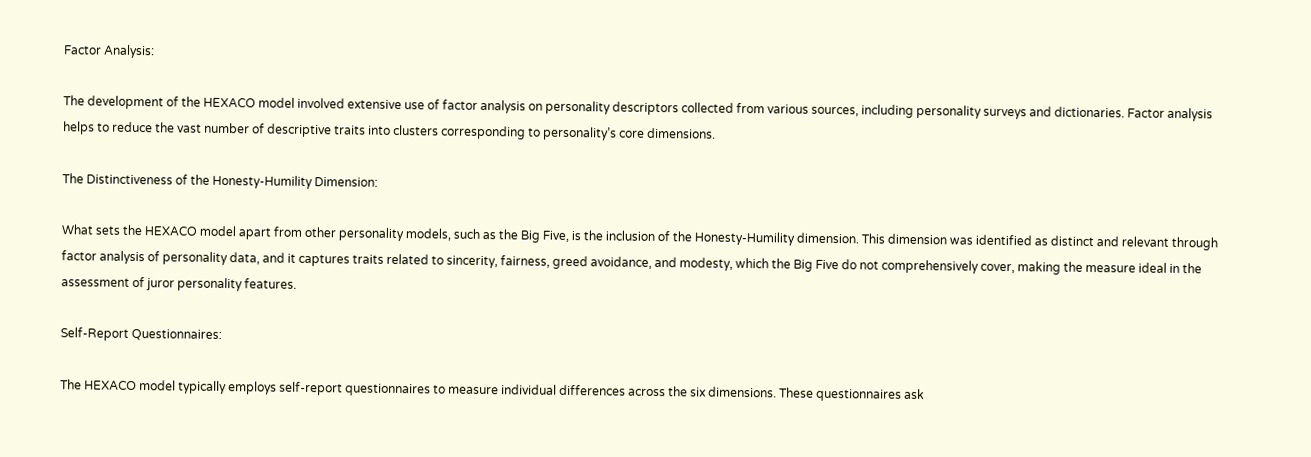Factor Analysis:

The development of the HEXACO model involved extensive use of factor analysis on personality descriptors collected from various sources, including personality surveys and dictionaries. Factor analysis helps to reduce the vast number of descriptive traits into clusters corresponding to personality’s core dimensions.

The Distinctiveness of the Honesty-Humility Dimension:

What sets the HEXACO model apart from other personality models, such as the Big Five, is the inclusion of the Honesty-Humility dimension. This dimension was identified as distinct and relevant through factor analysis of personality data, and it captures traits related to sincerity, fairness, greed avoidance, and modesty, which the Big Five do not comprehensively cover, making the measure ideal in the assessment of juror personality features.

Self-Report Questionnaires:

The HEXACO model typically employs self-report questionnaires to measure individual differences across the six dimensions. These questionnaires ask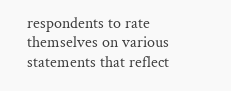respondents to rate themselves on various statements that reflect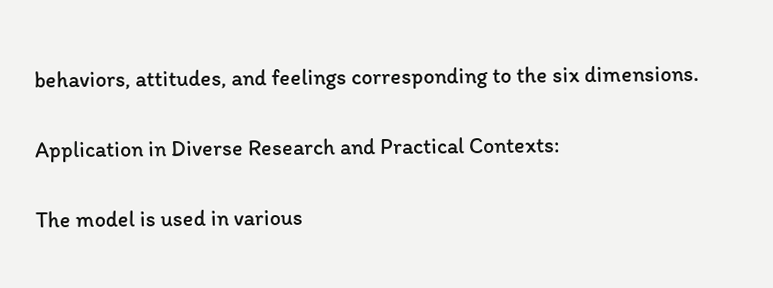behaviors, attitudes, and feelings corresponding to the six dimensions.

Application in Diverse Research and Practical Contexts:

The model is used in various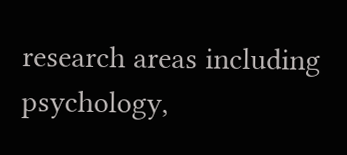research areas including psychology,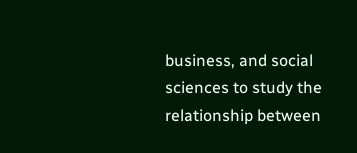business, and social sciences to study the relationship between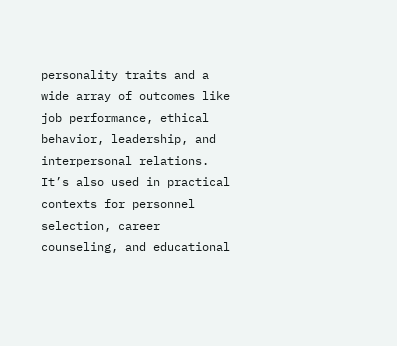personality traits and a wide array of outcomes like job performance, ethical behavior, leadership, and interpersonal relations. It’s also used in practical contexts for personnel selection, career counseling, and educational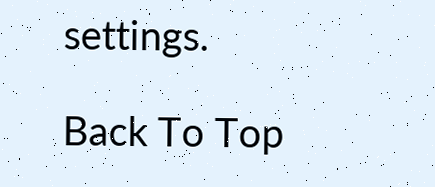settings.

Back To Top